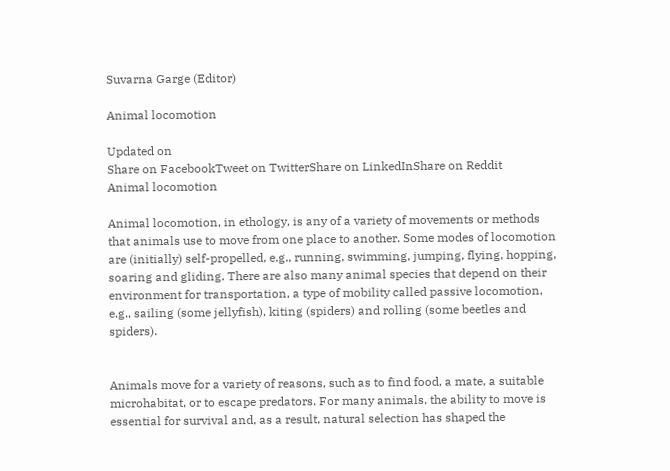Suvarna Garge (Editor)

Animal locomotion

Updated on
Share on FacebookTweet on TwitterShare on LinkedInShare on Reddit
Animal locomotion

Animal locomotion, in ethology, is any of a variety of movements or methods that animals use to move from one place to another. Some modes of locomotion are (initially) self-propelled, e.g., running, swimming, jumping, flying, hopping, soaring and gliding. There are also many animal species that depend on their environment for transportation, a type of mobility called passive locomotion, e.g., sailing (some jellyfish), kiting (spiders) and rolling (some beetles and spiders).


Animals move for a variety of reasons, such as to find food, a mate, a suitable microhabitat, or to escape predators. For many animals, the ability to move is essential for survival and, as a result, natural selection has shaped the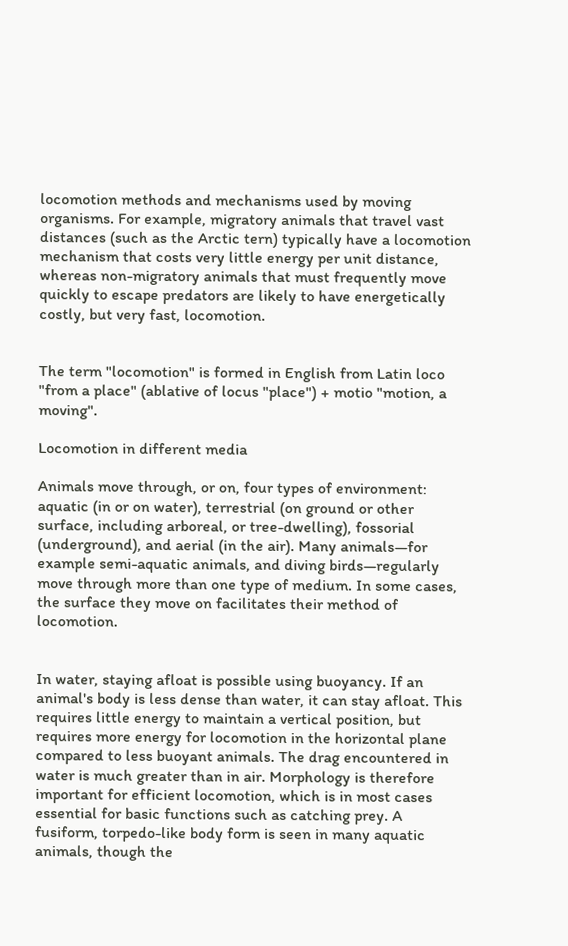locomotion methods and mechanisms used by moving organisms. For example, migratory animals that travel vast distances (such as the Arctic tern) typically have a locomotion mechanism that costs very little energy per unit distance, whereas non-migratory animals that must frequently move quickly to escape predators are likely to have energetically costly, but very fast, locomotion.


The term "locomotion" is formed in English from Latin loco "from a place" (ablative of locus "place") + motio "motion, a moving".

Locomotion in different media

Animals move through, or on, four types of environment: aquatic (in or on water), terrestrial (on ground or other surface, including arboreal, or tree-dwelling), fossorial (underground), and aerial (in the air). Many animals—for example semi-aquatic animals, and diving birds—regularly move through more than one type of medium. In some cases, the surface they move on facilitates their method of locomotion.


In water, staying afloat is possible using buoyancy. If an animal's body is less dense than water, it can stay afloat. This requires little energy to maintain a vertical position, but requires more energy for locomotion in the horizontal plane compared to less buoyant animals. The drag encountered in water is much greater than in air. Morphology is therefore important for efficient locomotion, which is in most cases essential for basic functions such as catching prey. A fusiform, torpedo-like body form is seen in many aquatic animals, though the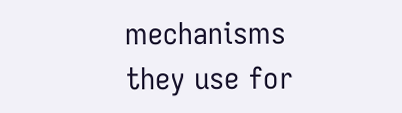mechanisms they use for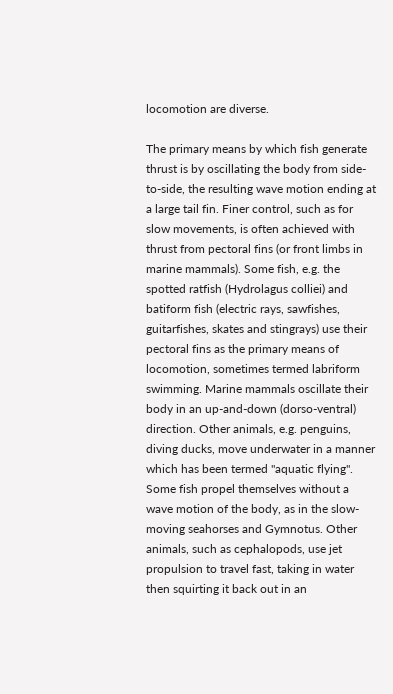locomotion are diverse.

The primary means by which fish generate thrust is by oscillating the body from side-to-side, the resulting wave motion ending at a large tail fin. Finer control, such as for slow movements, is often achieved with thrust from pectoral fins (or front limbs in marine mammals). Some fish, e.g. the spotted ratfish (Hydrolagus colliei) and batiform fish (electric rays, sawfishes, guitarfishes, skates and stingrays) use their pectoral fins as the primary means of locomotion, sometimes termed labriform swimming. Marine mammals oscillate their body in an up-and-down (dorso-ventral) direction. Other animals, e.g. penguins, diving ducks, move underwater in a manner which has been termed "aquatic flying". Some fish propel themselves without a wave motion of the body, as in the slow-moving seahorses and Gymnotus. Other animals, such as cephalopods, use jet propulsion to travel fast, taking in water then squirting it back out in an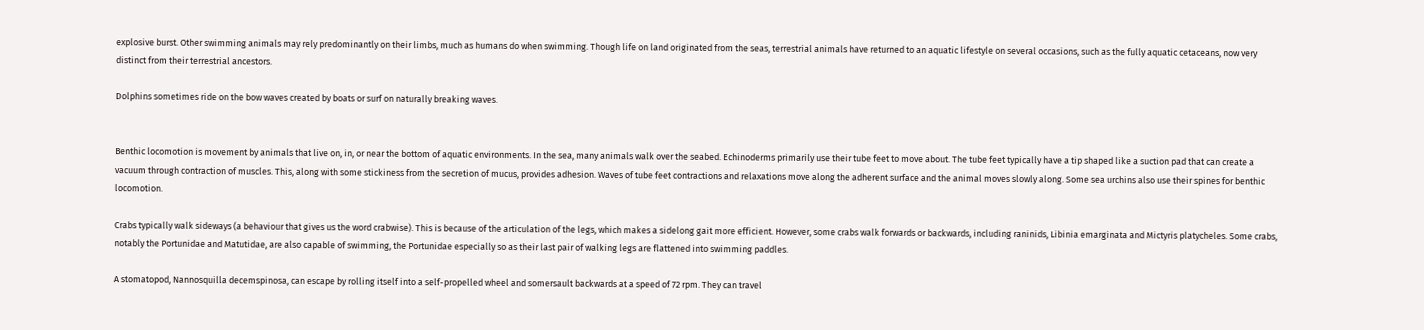explosive burst. Other swimming animals may rely predominantly on their limbs, much as humans do when swimming. Though life on land originated from the seas, terrestrial animals have returned to an aquatic lifestyle on several occasions, such as the fully aquatic cetaceans, now very distinct from their terrestrial ancestors.

Dolphins sometimes ride on the bow waves created by boats or surf on naturally breaking waves.


Benthic locomotion is movement by animals that live on, in, or near the bottom of aquatic environments. In the sea, many animals walk over the seabed. Echinoderms primarily use their tube feet to move about. The tube feet typically have a tip shaped like a suction pad that can create a vacuum through contraction of muscles. This, along with some stickiness from the secretion of mucus, provides adhesion. Waves of tube feet contractions and relaxations move along the adherent surface and the animal moves slowly along. Some sea urchins also use their spines for benthic locomotion.

Crabs typically walk sideways (a behaviour that gives us the word crabwise). This is because of the articulation of the legs, which makes a sidelong gait more efficient. However, some crabs walk forwards or backwards, including raninids, Libinia emarginata and Mictyris platycheles. Some crabs, notably the Portunidae and Matutidae, are also capable of swimming, the Portunidae especially so as their last pair of walking legs are flattened into swimming paddles.

A stomatopod, Nannosquilla decemspinosa, can escape by rolling itself into a self-propelled wheel and somersault backwards at a speed of 72 rpm. They can travel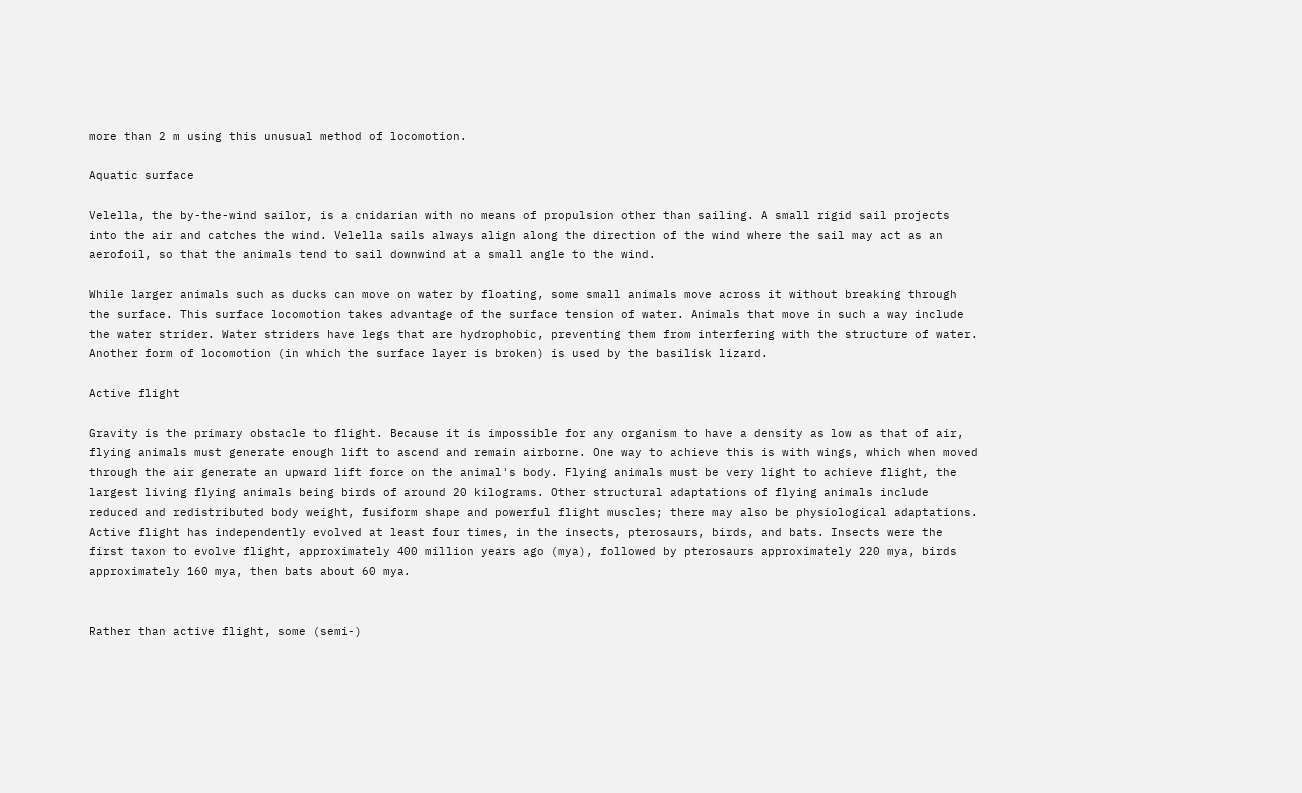more than 2 m using this unusual method of locomotion.

Aquatic surface

Velella, the by-the-wind sailor, is a cnidarian with no means of propulsion other than sailing. A small rigid sail projects into the air and catches the wind. Velella sails always align along the direction of the wind where the sail may act as an aerofoil, so that the animals tend to sail downwind at a small angle to the wind.

While larger animals such as ducks can move on water by floating, some small animals move across it without breaking through the surface. This surface locomotion takes advantage of the surface tension of water. Animals that move in such a way include the water strider. Water striders have legs that are hydrophobic, preventing them from interfering with the structure of water. Another form of locomotion (in which the surface layer is broken) is used by the basilisk lizard.

Active flight

Gravity is the primary obstacle to flight. Because it is impossible for any organism to have a density as low as that of air, flying animals must generate enough lift to ascend and remain airborne. One way to achieve this is with wings, which when moved through the air generate an upward lift force on the animal's body. Flying animals must be very light to achieve flight, the largest living flying animals being birds of around 20 kilograms. Other structural adaptations of flying animals include reduced and redistributed body weight, fusiform shape and powerful flight muscles; there may also be physiological adaptations. Active flight has independently evolved at least four times, in the insects, pterosaurs, birds, and bats. Insects were the first taxon to evolve flight, approximately 400 million years ago (mya), followed by pterosaurs approximately 220 mya, birds approximately 160 mya, then bats about 60 mya.


Rather than active flight, some (semi-)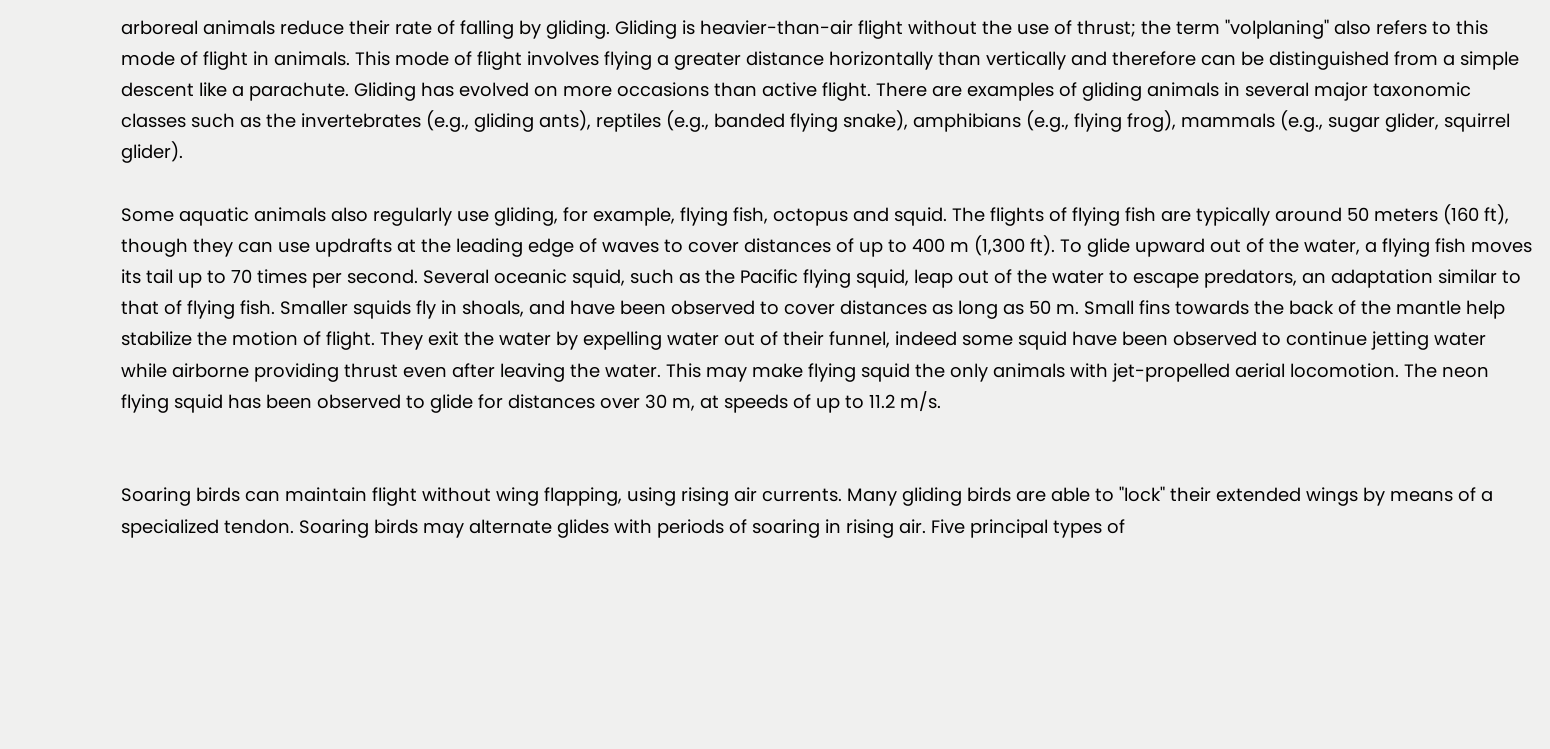arboreal animals reduce their rate of falling by gliding. Gliding is heavier-than-air flight without the use of thrust; the term "volplaning" also refers to this mode of flight in animals. This mode of flight involves flying a greater distance horizontally than vertically and therefore can be distinguished from a simple descent like a parachute. Gliding has evolved on more occasions than active flight. There are examples of gliding animals in several major taxonomic classes such as the invertebrates (e.g., gliding ants), reptiles (e.g., banded flying snake), amphibians (e.g., flying frog), mammals (e.g., sugar glider, squirrel glider).

Some aquatic animals also regularly use gliding, for example, flying fish, octopus and squid. The flights of flying fish are typically around 50 meters (160 ft), though they can use updrafts at the leading edge of waves to cover distances of up to 400 m (1,300 ft). To glide upward out of the water, a flying fish moves its tail up to 70 times per second. Several oceanic squid, such as the Pacific flying squid, leap out of the water to escape predators, an adaptation similar to that of flying fish. Smaller squids fly in shoals, and have been observed to cover distances as long as 50 m. Small fins towards the back of the mantle help stabilize the motion of flight. They exit the water by expelling water out of their funnel, indeed some squid have been observed to continue jetting water while airborne providing thrust even after leaving the water. This may make flying squid the only animals with jet-propelled aerial locomotion. The neon flying squid has been observed to glide for distances over 30 m, at speeds of up to 11.2 m/s.


Soaring birds can maintain flight without wing flapping, using rising air currents. Many gliding birds are able to "lock" their extended wings by means of a specialized tendon. Soaring birds may alternate glides with periods of soaring in rising air. Five principal types of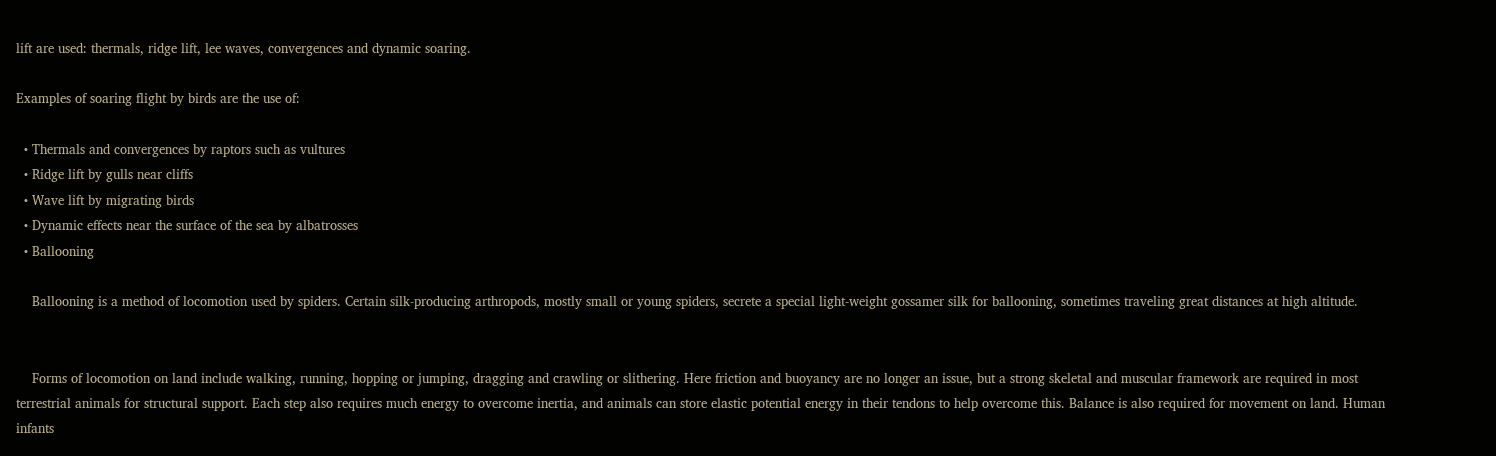lift are used: thermals, ridge lift, lee waves, convergences and dynamic soaring.

Examples of soaring flight by birds are the use of:

  • Thermals and convergences by raptors such as vultures
  • Ridge lift by gulls near cliffs
  • Wave lift by migrating birds
  • Dynamic effects near the surface of the sea by albatrosses
  • Ballooning

    Ballooning is a method of locomotion used by spiders. Certain silk-producing arthropods, mostly small or young spiders, secrete a special light-weight gossamer silk for ballooning, sometimes traveling great distances at high altitude.


    Forms of locomotion on land include walking, running, hopping or jumping, dragging and crawling or slithering. Here friction and buoyancy are no longer an issue, but a strong skeletal and muscular framework are required in most terrestrial animals for structural support. Each step also requires much energy to overcome inertia, and animals can store elastic potential energy in their tendons to help overcome this. Balance is also required for movement on land. Human infants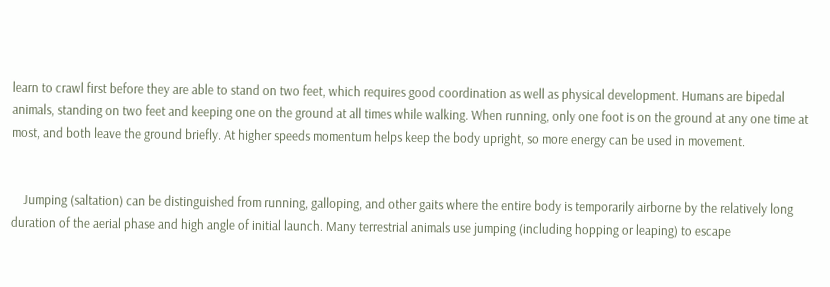learn to crawl first before they are able to stand on two feet, which requires good coordination as well as physical development. Humans are bipedal animals, standing on two feet and keeping one on the ground at all times while walking. When running, only one foot is on the ground at any one time at most, and both leave the ground briefly. At higher speeds momentum helps keep the body upright, so more energy can be used in movement.


    Jumping (saltation) can be distinguished from running, galloping, and other gaits where the entire body is temporarily airborne by the relatively long duration of the aerial phase and high angle of initial launch. Many terrestrial animals use jumping (including hopping or leaping) to escape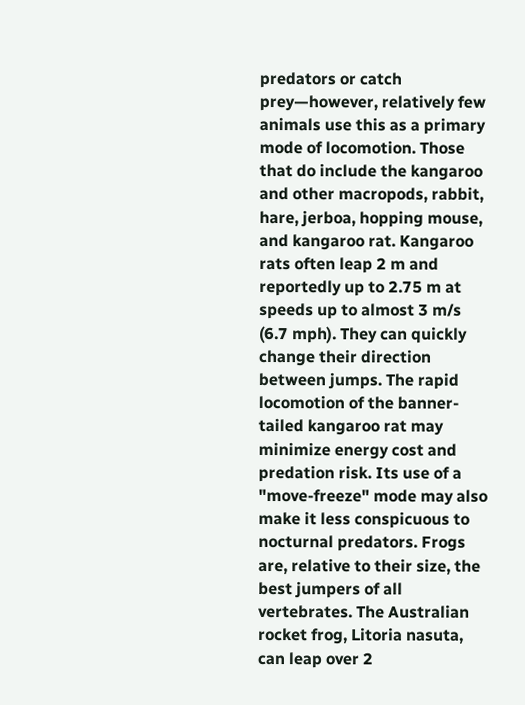predators or catch prey—however, relatively few animals use this as a primary mode of locomotion. Those that do include the kangaroo and other macropods, rabbit, hare, jerboa, hopping mouse, and kangaroo rat. Kangaroo rats often leap 2 m and reportedly up to 2.75 m at speeds up to almost 3 m/s (6.7 mph). They can quickly change their direction between jumps. The rapid locomotion of the banner-tailed kangaroo rat may minimize energy cost and predation risk. Its use of a "move-freeze" mode may also make it less conspicuous to nocturnal predators. Frogs are, relative to their size, the best jumpers of all vertebrates. The Australian rocket frog, Litoria nasuta, can leap over 2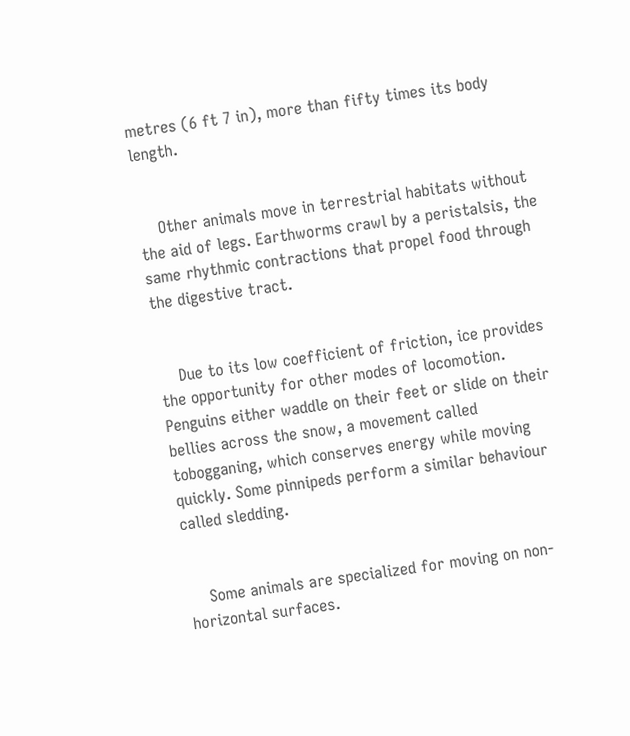metres (6 ft 7 in), more than fifty times its body length.


    Other animals move in terrestrial habitats without the aid of legs. Earthworms crawl by a peristalsis, the same rhythmic contractions that propel food through the digestive tract.


    Due to its low coefficient of friction, ice provides the opportunity for other modes of locomotion. Penguins either waddle on their feet or slide on their bellies across the snow, a movement called tobogganing, which conserves energy while moving quickly. Some pinnipeds perform a similar behaviour called sledding.


    Some animals are specialized for moving on non-horizontal surfaces.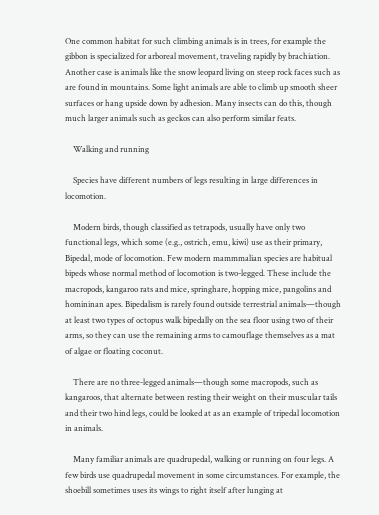One common habitat for such climbing animals is in trees, for example the gibbon is specialized for arboreal movement, traveling rapidly by brachiation. Another case is animals like the snow leopard living on steep rock faces such as are found in mountains. Some light animals are able to climb up smooth sheer surfaces or hang upside down by adhesion. Many insects can do this, though much larger animals such as geckos can also perform similar feats.

    Walking and running

    Species have different numbers of legs resulting in large differences in locomotion.

    Modern birds, though classified as tetrapods, usually have only two functional legs, which some (e.g., ostrich, emu, kiwi) use as their primary, Bipedal, mode of locomotion. Few modern mammmalian species are habitual bipeds whose normal method of locomotion is two-legged. These include the macropods, kangaroo rats and mice, springhare, hopping mice, pangolins and homininan apes. Bipedalism is rarely found outside terrestrial animals—though at least two types of octopus walk bipedally on the sea floor using two of their arms, so they can use the remaining arms to camouflage themselves as a mat of algae or floating coconut.

    There are no three-legged animals—though some macropods, such as kangaroos, that alternate between resting their weight on their muscular tails and their two hind legs, could be looked at as an example of tripedal locomotion in animals.

    Many familiar animals are quadrupedal, walking or running on four legs. A few birds use quadrupedal movement in some circumstances. For example, the shoebill sometimes uses its wings to right itself after lunging at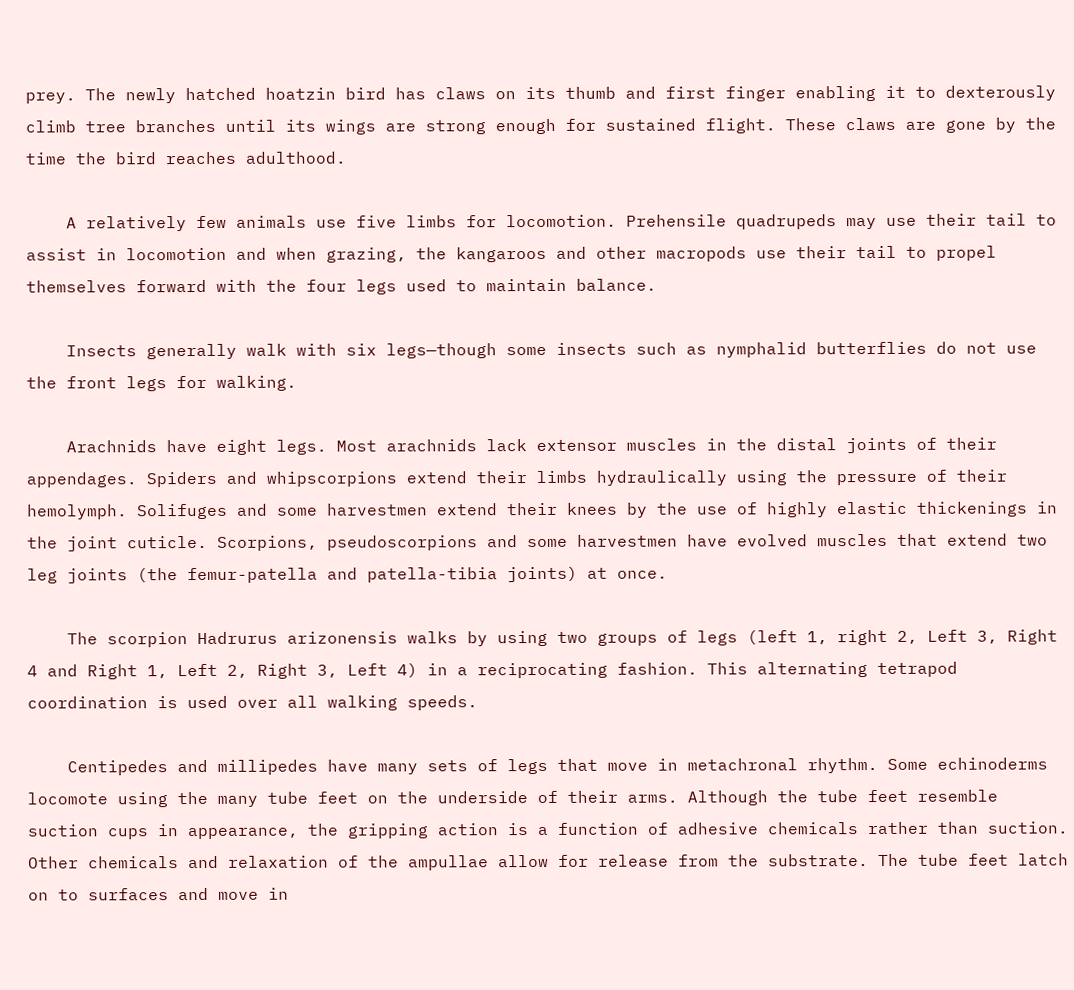prey. The newly hatched hoatzin bird has claws on its thumb and first finger enabling it to dexterously climb tree branches until its wings are strong enough for sustained flight. These claws are gone by the time the bird reaches adulthood.

    A relatively few animals use five limbs for locomotion. Prehensile quadrupeds may use their tail to assist in locomotion and when grazing, the kangaroos and other macropods use their tail to propel themselves forward with the four legs used to maintain balance.

    Insects generally walk with six legs—though some insects such as nymphalid butterflies do not use the front legs for walking.

    Arachnids have eight legs. Most arachnids lack extensor muscles in the distal joints of their appendages. Spiders and whipscorpions extend their limbs hydraulically using the pressure of their hemolymph. Solifuges and some harvestmen extend their knees by the use of highly elastic thickenings in the joint cuticle. Scorpions, pseudoscorpions and some harvestmen have evolved muscles that extend two leg joints (the femur-patella and patella-tibia joints) at once.

    The scorpion Hadrurus arizonensis walks by using two groups of legs (left 1, right 2, Left 3, Right 4 and Right 1, Left 2, Right 3, Left 4) in a reciprocating fashion. This alternating tetrapod coordination is used over all walking speeds.

    Centipedes and millipedes have many sets of legs that move in metachronal rhythm. Some echinoderms locomote using the many tube feet on the underside of their arms. Although the tube feet resemble suction cups in appearance, the gripping action is a function of adhesive chemicals rather than suction. Other chemicals and relaxation of the ampullae allow for release from the substrate. The tube feet latch on to surfaces and move in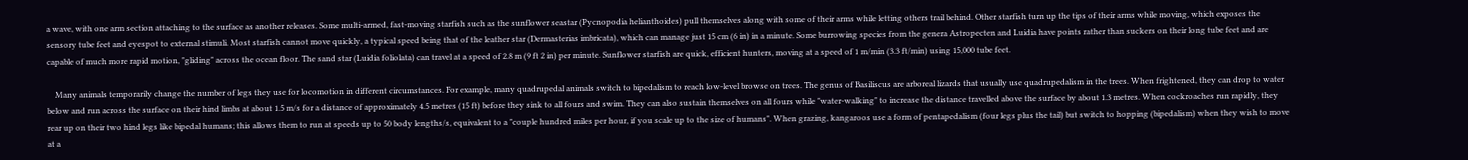a wave, with one arm section attaching to the surface as another releases. Some multi-armed, fast-moving starfish such as the sunflower seastar (Pycnopodia helianthoides) pull themselves along with some of their arms while letting others trail behind. Other starfish turn up the tips of their arms while moving, which exposes the sensory tube feet and eyespot to external stimuli. Most starfish cannot move quickly, a typical speed being that of the leather star (Dermasterias imbricata), which can manage just 15 cm (6 in) in a minute. Some burrowing species from the genera Astropecten and Luidia have points rather than suckers on their long tube feet and are capable of much more rapid motion, "gliding" across the ocean floor. The sand star (Luidia foliolata) can travel at a speed of 2.8 m (9 ft 2 in) per minute. Sunflower starfish are quick, efficient hunters, moving at a speed of 1 m/min (3.3 ft/min) using 15,000 tube feet.

    Many animals temporarily change the number of legs they use for locomotion in different circumstances. For example, many quadrupedal animals switch to bipedalism to reach low-level browse on trees. The genus of Basiliscus are arboreal lizards that usually use quadrupedalism in the trees. When frightened, they can drop to water below and run across the surface on their hind limbs at about 1.5 m/s for a distance of approximately 4.5 metres (15 ft) before they sink to all fours and swim. They can also sustain themselves on all fours while "water-walking" to increase the distance travelled above the surface by about 1.3 metres. When cockroaches run rapidly, they rear up on their two hind legs like bipedal humans; this allows them to run at speeds up to 50 body lengths/s, equivalent to a "couple hundred miles per hour, if you scale up to the size of humans". When grazing, kangaroos use a form of pentapedalism (four legs plus the tail) but switch to hopping (bipedalism) when they wish to move at a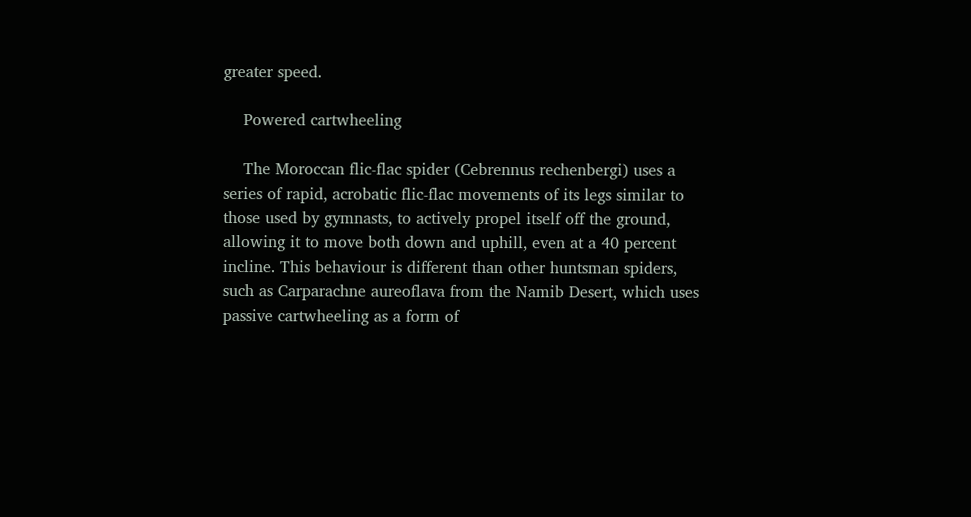greater speed.

    Powered cartwheeling

    The Moroccan flic-flac spider (Cebrennus rechenbergi) uses a series of rapid, acrobatic flic-flac movements of its legs similar to those used by gymnasts, to actively propel itself off the ground, allowing it to move both down and uphill, even at a 40 percent incline. This behaviour is different than other huntsman spiders, such as Carparachne aureoflava from the Namib Desert, which uses passive cartwheeling as a form of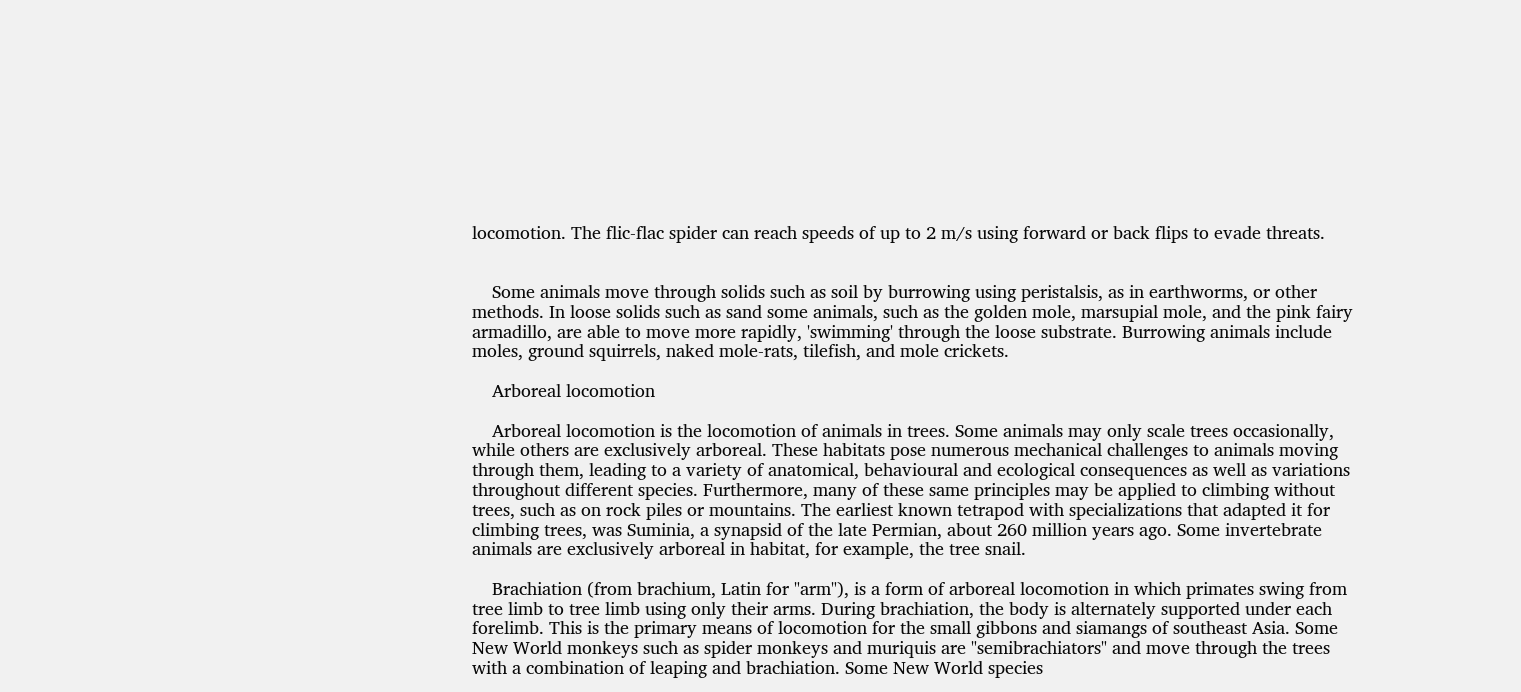locomotion. The flic-flac spider can reach speeds of up to 2 m/s using forward or back flips to evade threats.


    Some animals move through solids such as soil by burrowing using peristalsis, as in earthworms, or other methods. In loose solids such as sand some animals, such as the golden mole, marsupial mole, and the pink fairy armadillo, are able to move more rapidly, 'swimming' through the loose substrate. Burrowing animals include moles, ground squirrels, naked mole-rats, tilefish, and mole crickets.

    Arboreal locomotion

    Arboreal locomotion is the locomotion of animals in trees. Some animals may only scale trees occasionally, while others are exclusively arboreal. These habitats pose numerous mechanical challenges to animals moving through them, leading to a variety of anatomical, behavioural and ecological consequences as well as variations throughout different species. Furthermore, many of these same principles may be applied to climbing without trees, such as on rock piles or mountains. The earliest known tetrapod with specializations that adapted it for climbing trees, was Suminia, a synapsid of the late Permian, about 260 million years ago. Some invertebrate animals are exclusively arboreal in habitat, for example, the tree snail.

    Brachiation (from brachium, Latin for "arm"), is a form of arboreal locomotion in which primates swing from tree limb to tree limb using only their arms. During brachiation, the body is alternately supported under each forelimb. This is the primary means of locomotion for the small gibbons and siamangs of southeast Asia. Some New World monkeys such as spider monkeys and muriquis are "semibrachiators" and move through the trees with a combination of leaping and brachiation. Some New World species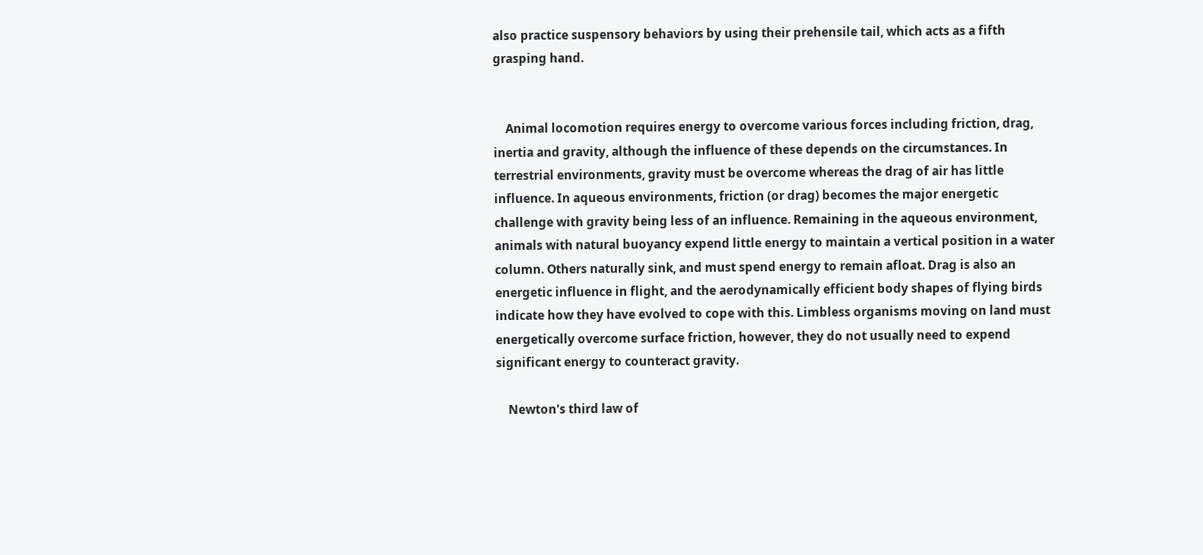also practice suspensory behaviors by using their prehensile tail, which acts as a fifth grasping hand.


    Animal locomotion requires energy to overcome various forces including friction, drag, inertia and gravity, although the influence of these depends on the circumstances. In terrestrial environments, gravity must be overcome whereas the drag of air has little influence. In aqueous environments, friction (or drag) becomes the major energetic challenge with gravity being less of an influence. Remaining in the aqueous environment, animals with natural buoyancy expend little energy to maintain a vertical position in a water column. Others naturally sink, and must spend energy to remain afloat. Drag is also an energetic influence in flight, and the aerodynamically efficient body shapes of flying birds indicate how they have evolved to cope with this. Limbless organisms moving on land must energetically overcome surface friction, however, they do not usually need to expend significant energy to counteract gravity.

    Newton's third law of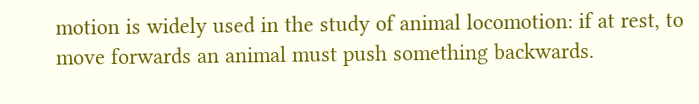motion is widely used in the study of animal locomotion: if at rest, to move forwards an animal must push something backwards.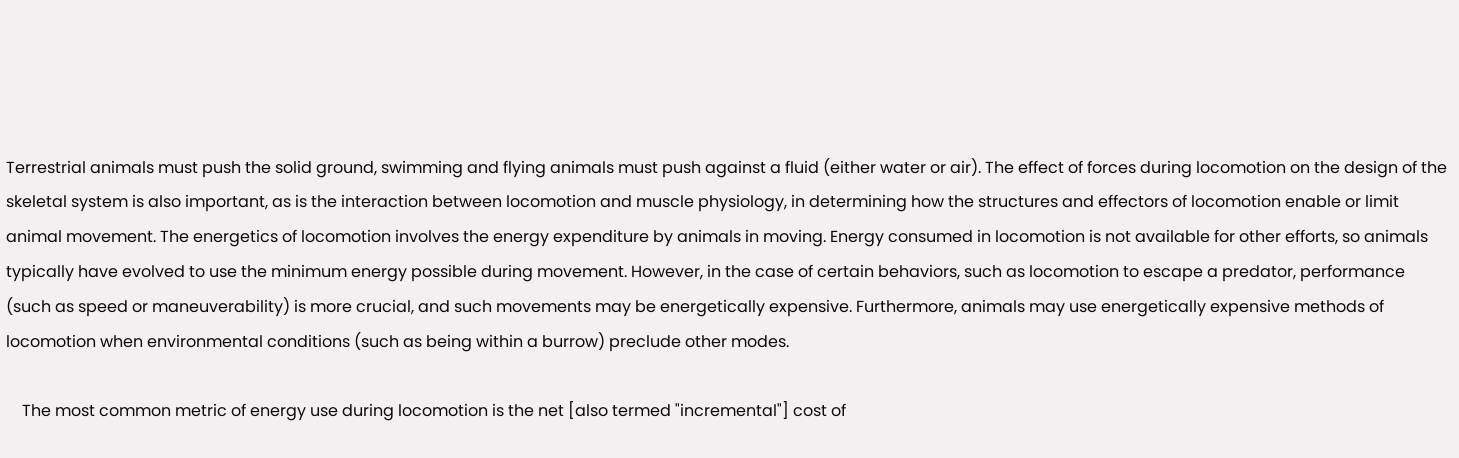Terrestrial animals must push the solid ground, swimming and flying animals must push against a fluid (either water or air). The effect of forces during locomotion on the design of the skeletal system is also important, as is the interaction between locomotion and muscle physiology, in determining how the structures and effectors of locomotion enable or limit animal movement. The energetics of locomotion involves the energy expenditure by animals in moving. Energy consumed in locomotion is not available for other efforts, so animals typically have evolved to use the minimum energy possible during movement. However, in the case of certain behaviors, such as locomotion to escape a predator, performance (such as speed or maneuverability) is more crucial, and such movements may be energetically expensive. Furthermore, animals may use energetically expensive methods of locomotion when environmental conditions (such as being within a burrow) preclude other modes.

    The most common metric of energy use during locomotion is the net [also termed "incremental"] cost of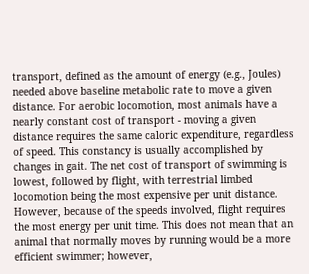transport, defined as the amount of energy (e.g., Joules) needed above baseline metabolic rate to move a given distance. For aerobic locomotion, most animals have a nearly constant cost of transport - moving a given distance requires the same caloric expenditure, regardless of speed. This constancy is usually accomplished by changes in gait. The net cost of transport of swimming is lowest, followed by flight, with terrestrial limbed locomotion being the most expensive per unit distance. However, because of the speeds involved, flight requires the most energy per unit time. This does not mean that an animal that normally moves by running would be a more efficient swimmer; however,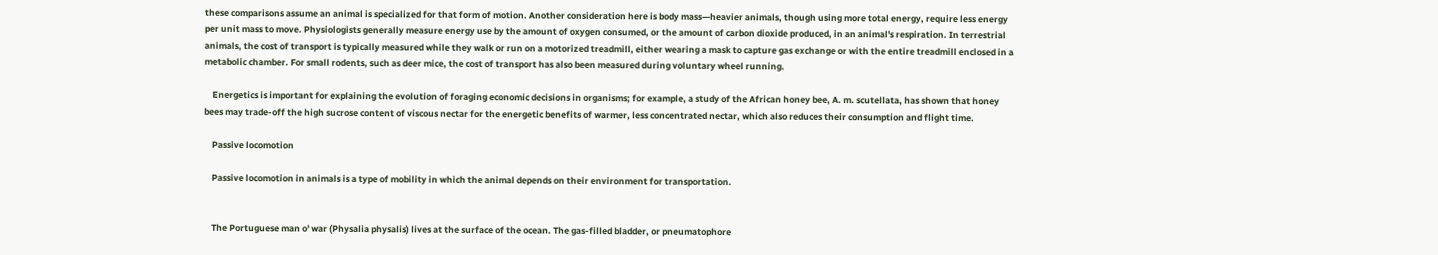these comparisons assume an animal is specialized for that form of motion. Another consideration here is body mass—heavier animals, though using more total energy, require less energy per unit mass to move. Physiologists generally measure energy use by the amount of oxygen consumed, or the amount of carbon dioxide produced, in an animal's respiration. In terrestrial animals, the cost of transport is typically measured while they walk or run on a motorized treadmill, either wearing a mask to capture gas exchange or with the entire treadmill enclosed in a metabolic chamber. For small rodents, such as deer mice, the cost of transport has also been measured during voluntary wheel running.

    Energetics is important for explaining the evolution of foraging economic decisions in organisms; for example, a study of the African honey bee, A. m. scutellata, has shown that honey bees may trade-off the high sucrose content of viscous nectar for the energetic benefits of warmer, less concentrated nectar, which also reduces their consumption and flight time.

    Passive locomotion

    Passive locomotion in animals is a type of mobility in which the animal depends on their environment for transportation.


    The Portuguese man o' war (Physalia physalis) lives at the surface of the ocean. The gas-filled bladder, or pneumatophore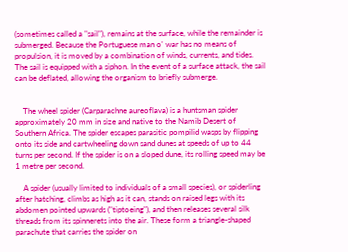(sometimes called a "sail"), remains at the surface, while the remainder is submerged. Because the Portuguese man o' war has no means of propulsion, it is moved by a combination of winds, currents, and tides. The sail is equipped with a siphon. In the event of a surface attack, the sail can be deflated, allowing the organism to briefly submerge.


    The wheel spider (Carparachne aureoflava) is a huntsman spider approximately 20 mm in size and native to the Namib Desert of Southern Africa. The spider escapes parasitic pompilid wasps by flipping onto its side and cartwheeling down sand dunes at speeds of up to 44 turns per second. If the spider is on a sloped dune, its rolling speed may be 1 metre per second.

    A spider (usually limited to individuals of a small species), or spiderling after hatching, climbs as high as it can, stands on raised legs with its abdomen pointed upwards ("tiptoeing"), and then releases several silk threads from its spinnerets into the air. These form a triangle-shaped parachute that carries the spider on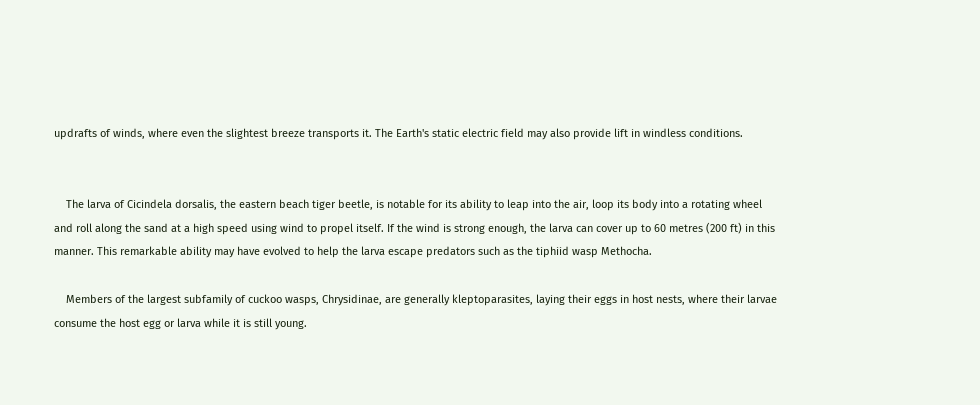updrafts of winds, where even the slightest breeze transports it. The Earth's static electric field may also provide lift in windless conditions.


    The larva of Cicindela dorsalis, the eastern beach tiger beetle, is notable for its ability to leap into the air, loop its body into a rotating wheel and roll along the sand at a high speed using wind to propel itself. If the wind is strong enough, the larva can cover up to 60 metres (200 ft) in this manner. This remarkable ability may have evolved to help the larva escape predators such as the tiphiid wasp Methocha.

    Members of the largest subfamily of cuckoo wasps, Chrysidinae, are generally kleptoparasites, laying their eggs in host nests, where their larvae consume the host egg or larva while it is still young.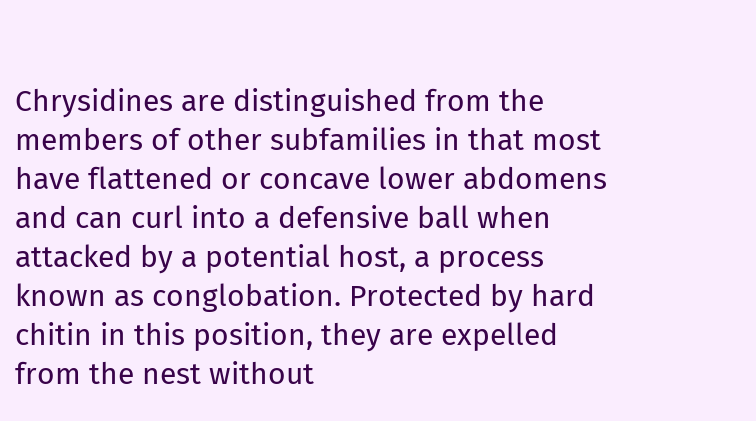Chrysidines are distinguished from the members of other subfamilies in that most have flattened or concave lower abdomens and can curl into a defensive ball when attacked by a potential host, a process known as conglobation. Protected by hard chitin in this position, they are expelled from the nest without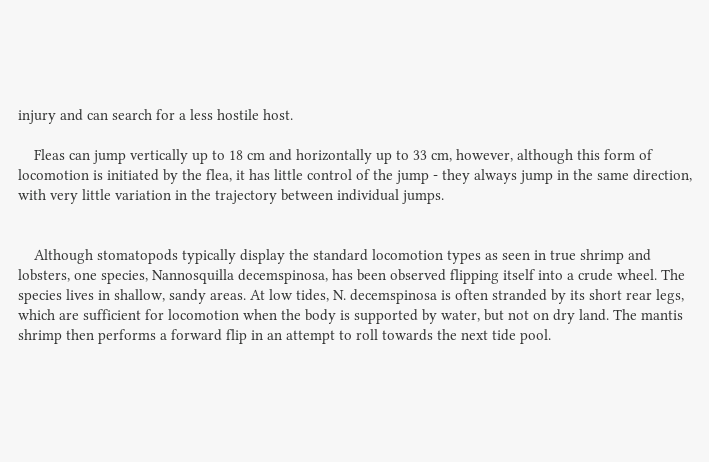injury and can search for a less hostile host.

    Fleas can jump vertically up to 18 cm and horizontally up to 33 cm, however, although this form of locomotion is initiated by the flea, it has little control of the jump - they always jump in the same direction, with very little variation in the trajectory between individual jumps.


    Although stomatopods typically display the standard locomotion types as seen in true shrimp and lobsters, one species, Nannosquilla decemspinosa, has been observed flipping itself into a crude wheel. The species lives in shallow, sandy areas. At low tides, N. decemspinosa is often stranded by its short rear legs, which are sufficient for locomotion when the body is supported by water, but not on dry land. The mantis shrimp then performs a forward flip in an attempt to roll towards the next tide pool.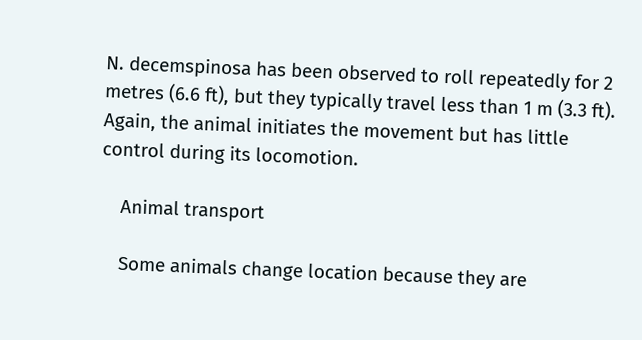N. decemspinosa has been observed to roll repeatedly for 2 metres (6.6 ft), but they typically travel less than 1 m (3.3 ft). Again, the animal initiates the movement but has little control during its locomotion.

    Animal transport

    Some animals change location because they are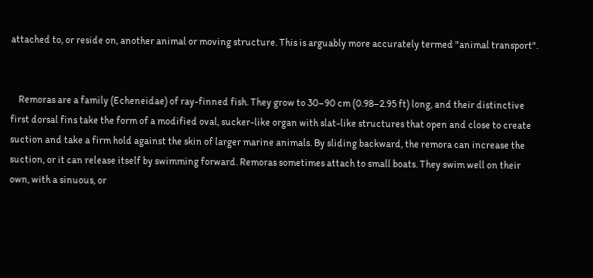attached to, or reside on, another animal or moving structure. This is arguably more accurately termed "animal transport".


    Remoras are a family (Echeneidae) of ray-finned fish. They grow to 30–90 cm (0.98–2.95 ft) long, and their distinctive first dorsal fins take the form of a modified oval, sucker-like organ with slat-like structures that open and close to create suction and take a firm hold against the skin of larger marine animals. By sliding backward, the remora can increase the suction, or it can release itself by swimming forward. Remoras sometimes attach to small boats. They swim well on their own, with a sinuous, or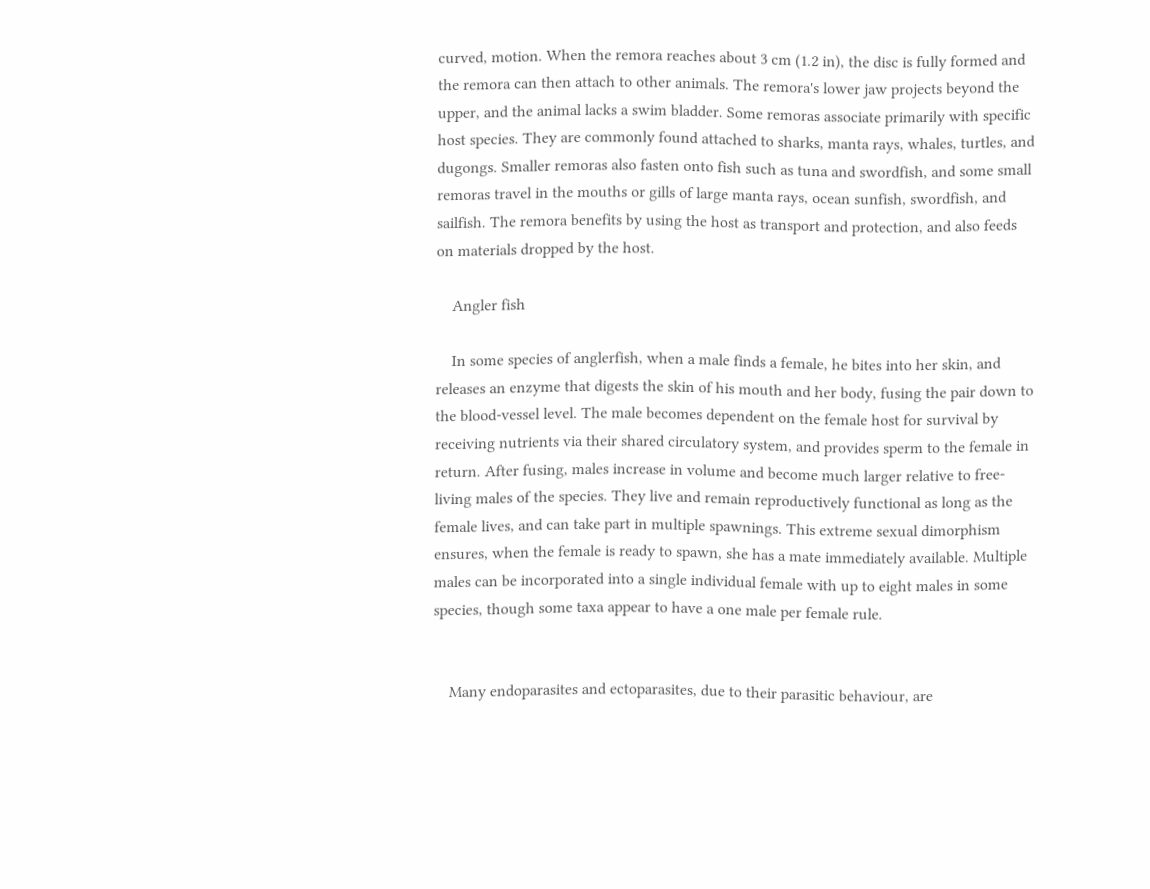curved, motion. When the remora reaches about 3 cm (1.2 in), the disc is fully formed and the remora can then attach to other animals. The remora's lower jaw projects beyond the upper, and the animal lacks a swim bladder. Some remoras associate primarily with specific host species. They are commonly found attached to sharks, manta rays, whales, turtles, and dugongs. Smaller remoras also fasten onto fish such as tuna and swordfish, and some small remoras travel in the mouths or gills of large manta rays, ocean sunfish, swordfish, and sailfish. The remora benefits by using the host as transport and protection, and also feeds on materials dropped by the host.

    Angler fish

    In some species of anglerfish, when a male finds a female, he bites into her skin, and releases an enzyme that digests the skin of his mouth and her body, fusing the pair down to the blood-vessel level. The male becomes dependent on the female host for survival by receiving nutrients via their shared circulatory system, and provides sperm to the female in return. After fusing, males increase in volume and become much larger relative to free-living males of the species. They live and remain reproductively functional as long as the female lives, and can take part in multiple spawnings. This extreme sexual dimorphism ensures, when the female is ready to spawn, she has a mate immediately available. Multiple males can be incorporated into a single individual female with up to eight males in some species, though some taxa appear to have a one male per female rule.


    Many endoparasites and ectoparasites, due to their parasitic behaviour, are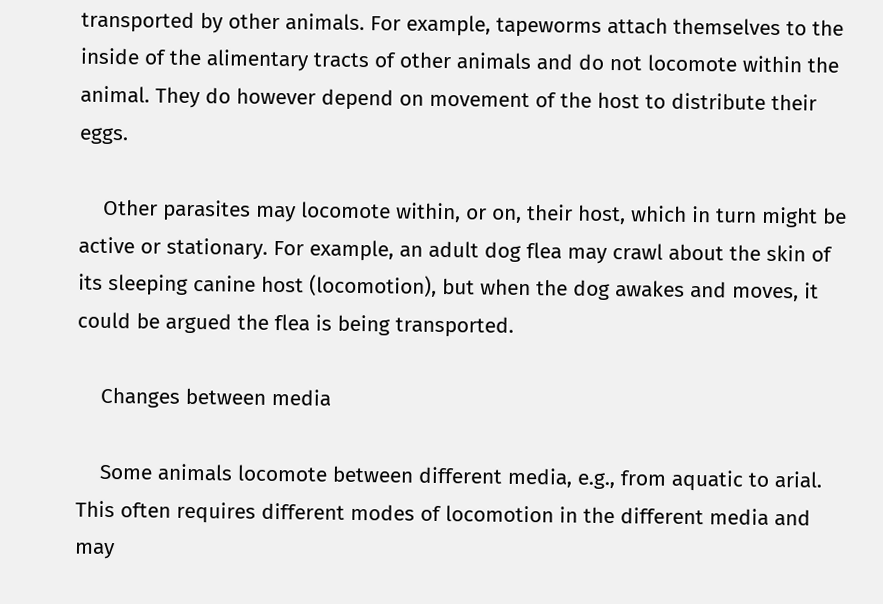transported by other animals. For example, tapeworms attach themselves to the inside of the alimentary tracts of other animals and do not locomote within the animal. They do however depend on movement of the host to distribute their eggs.

    Other parasites may locomote within, or on, their host, which in turn might be active or stationary. For example, an adult dog flea may crawl about the skin of its sleeping canine host (locomotion), but when the dog awakes and moves, it could be argued the flea is being transported.

    Changes between media

    Some animals locomote between different media, e.g., from aquatic to arial. This often requires different modes of locomotion in the different media and may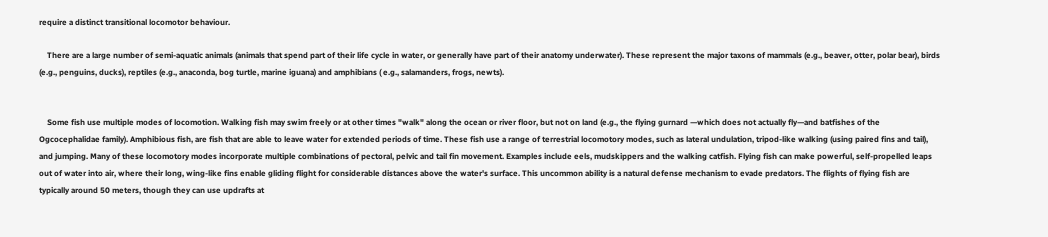require a distinct transitional locomotor behaviour.

    There are a large number of semi-aquatic animals (animals that spend part of their life cycle in water, or generally have part of their anatomy underwater). These represent the major taxons of mammals (e.g., beaver, otter, polar bear), birds (e.g., penguins, ducks), reptiles (e.g., anaconda, bog turtle, marine iguana) and amphibians ( e.g., salamanders, frogs, newts).


    Some fish use multiple modes of locomotion. Walking fish may swim freely or at other times "walk" along the ocean or river floor, but not on land (e.g., the flying gurnard —which does not actually fly—and batfishes of the Ogcocephalidae family). Amphibious fish, are fish that are able to leave water for extended periods of time. These fish use a range of terrestrial locomotory modes, such as lateral undulation, tripod-like walking (using paired fins and tail), and jumping. Many of these locomotory modes incorporate multiple combinations of pectoral, pelvic and tail fin movement. Examples include eels, mudskippers and the walking catfish. Flying fish can make powerful, self-propelled leaps out of water into air, where their long, wing-like fins enable gliding flight for considerable distances above the water's surface. This uncommon ability is a natural defense mechanism to evade predators. The flights of flying fish are typically around 50 meters, though they can use updrafts at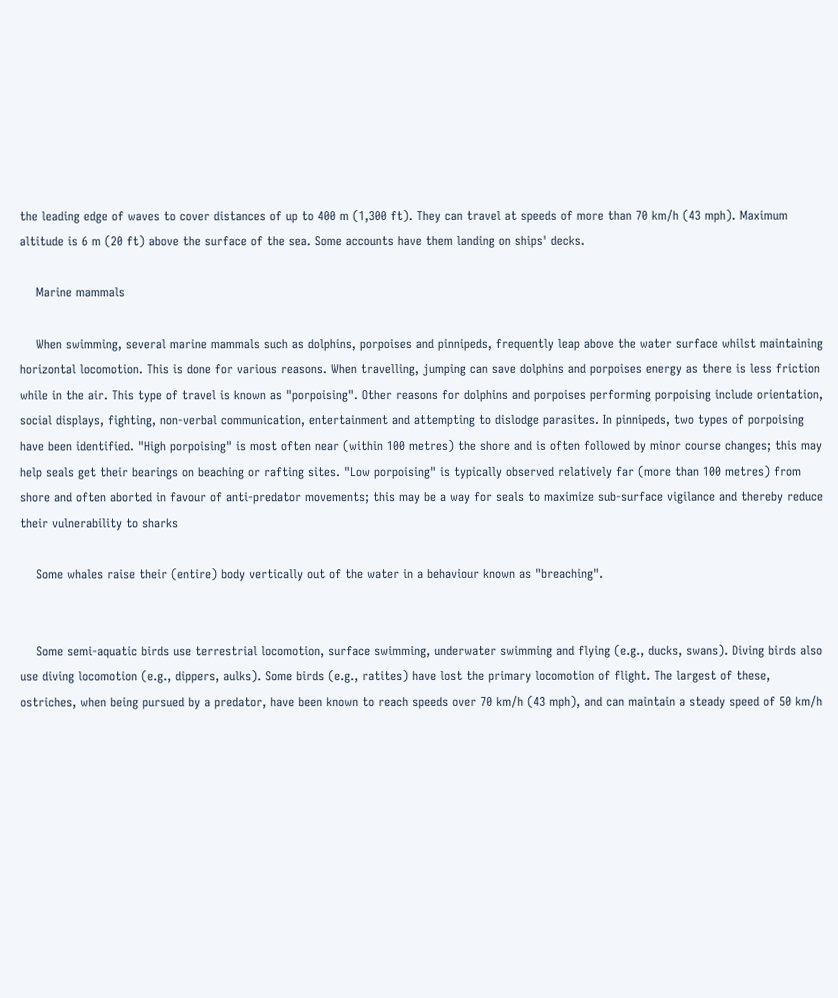the leading edge of waves to cover distances of up to 400 m (1,300 ft). They can travel at speeds of more than 70 km/h (43 mph). Maximum altitude is 6 m (20 ft) above the surface of the sea. Some accounts have them landing on ships' decks.

    Marine mammals

    When swimming, several marine mammals such as dolphins, porpoises and pinnipeds, frequently leap above the water surface whilst maintaining horizontal locomotion. This is done for various reasons. When travelling, jumping can save dolphins and porpoises energy as there is less friction while in the air. This type of travel is known as "porpoising". Other reasons for dolphins and porpoises performing porpoising include orientation, social displays, fighting, non-verbal communication, entertainment and attempting to dislodge parasites. In pinnipeds, two types of porpoising have been identified. "High porpoising" is most often near (within 100 metres) the shore and is often followed by minor course changes; this may help seals get their bearings on beaching or rafting sites. "Low porpoising" is typically observed relatively far (more than 100 metres) from shore and often aborted in favour of anti-predator movements; this may be a way for seals to maximize sub-surface vigilance and thereby reduce their vulnerability to sharks

    Some whales raise their (entire) body vertically out of the water in a behaviour known as "breaching".


    Some semi-aquatic birds use terrestrial locomotion, surface swimming, underwater swimming and flying (e.g., ducks, swans). Diving birds also use diving locomotion (e.g., dippers, aulks). Some birds (e.g., ratites) have lost the primary locomotion of flight. The largest of these, ostriches, when being pursued by a predator, have been known to reach speeds over 70 km/h (43 mph), and can maintain a steady speed of 50 km/h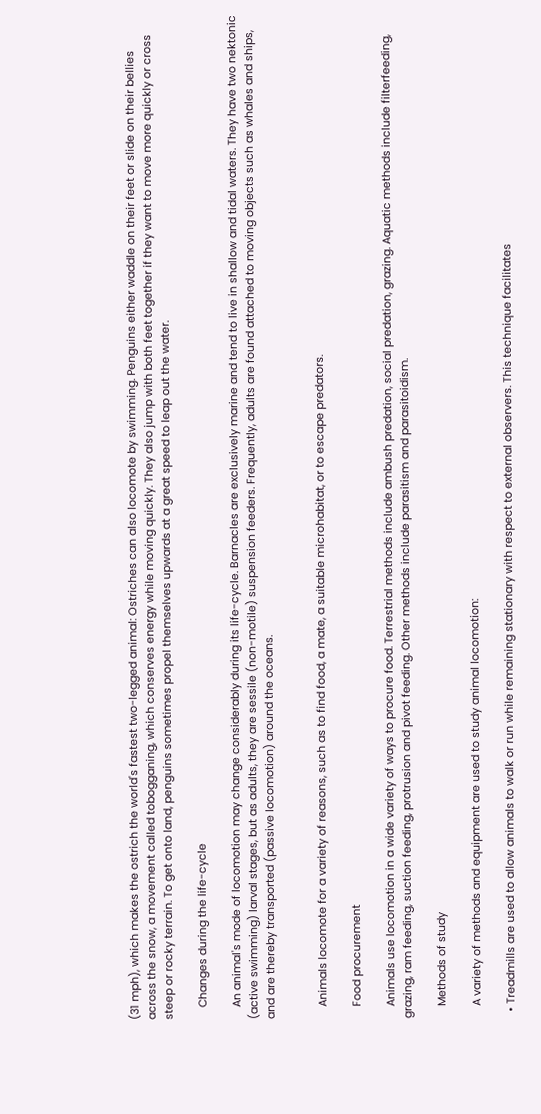(31 mph), which makes the ostrich the world's fastest two-legged animal: Ostriches can also locomote by swimming. Penguins either waddle on their feet or slide on their bellies across the snow, a movement called tobogganing, which conserves energy while moving quickly. They also jump with both feet together if they want to move more quickly or cross steep or rocky terrain. To get onto land, penguins sometimes propel themselves upwards at a great speed to leap out the water.

    Changes during the life-cycle

    An animal's mode of locomotion may change considerably during its life-cycle. Barnacles are exclusively marine and tend to live in shallow and tidal waters. They have two nektonic (active swimming) larval stages, but as adults, they are sessile (non-motile) suspension feeders. Frequently, adults are found attached to moving objects such as whales and ships, and are thereby transported (passive locomotion) around the oceans.


    Animals locomote for a variety of reasons, such as to find food, a mate, a suitable microhabitat, or to escape predators.

    Food procurement

    Animals use locomotion in a wide variety of ways to procure food. Terrestrial methods include ambush predation, social predation, grazing. Aquatic methods include filterfeeding, grazing, ram feeding, suction feeding, protrusion and pivot feeding. Other methods include parasitism and parasitoidism.

    Methods of study

    A variety of methods and equipment are used to study animal locomotion:

  • Treadmills are used to allow animals to walk or run while remaining stationary with respect to external observers. This technique facilitates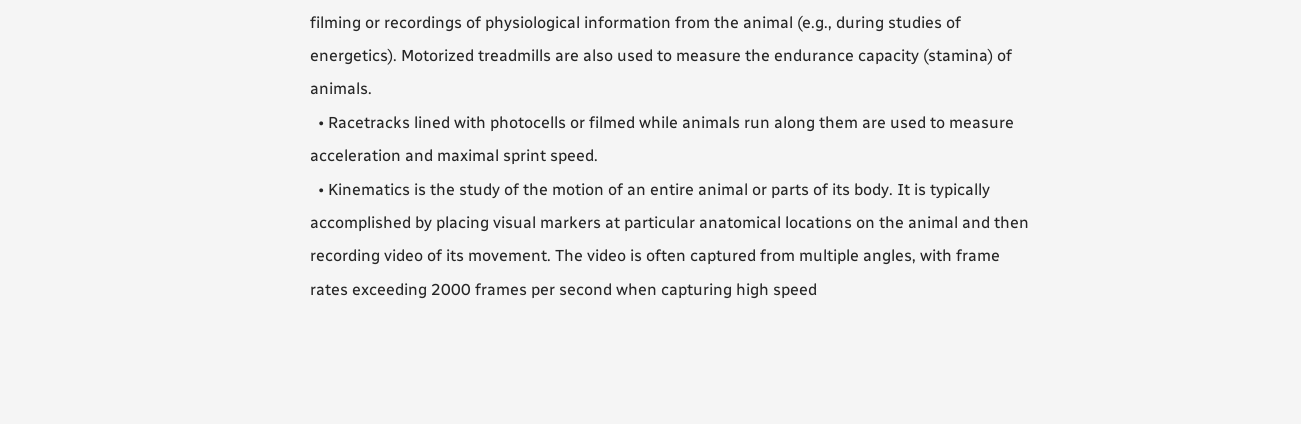filming or recordings of physiological information from the animal (e.g., during studies of energetics). Motorized treadmills are also used to measure the endurance capacity (stamina) of animals.
  • Racetracks lined with photocells or filmed while animals run along them are used to measure acceleration and maximal sprint speed.
  • Kinematics is the study of the motion of an entire animal or parts of its body. It is typically accomplished by placing visual markers at particular anatomical locations on the animal and then recording video of its movement. The video is often captured from multiple angles, with frame rates exceeding 2000 frames per second when capturing high speed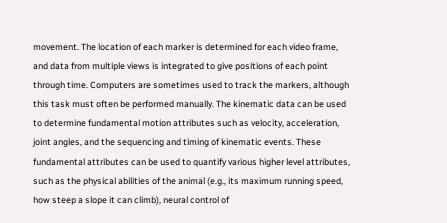movement. The location of each marker is determined for each video frame, and data from multiple views is integrated to give positions of each point through time. Computers are sometimes used to track the markers, although this task must often be performed manually. The kinematic data can be used to determine fundamental motion attributes such as velocity, acceleration, joint angles, and the sequencing and timing of kinematic events. These fundamental attributes can be used to quantify various higher level attributes, such as the physical abilities of the animal (e.g., its maximum running speed, how steep a slope it can climb), neural control of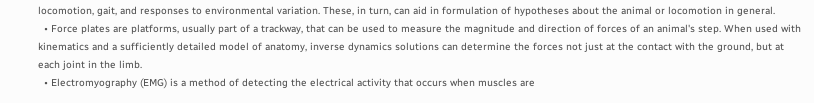locomotion, gait, and responses to environmental variation. These, in turn, can aid in formulation of hypotheses about the animal or locomotion in general.
  • Force plates are platforms, usually part of a trackway, that can be used to measure the magnitude and direction of forces of an animal's step. When used with kinematics and a sufficiently detailed model of anatomy, inverse dynamics solutions can determine the forces not just at the contact with the ground, but at each joint in the limb.
  • Electromyography (EMG) is a method of detecting the electrical activity that occurs when muscles are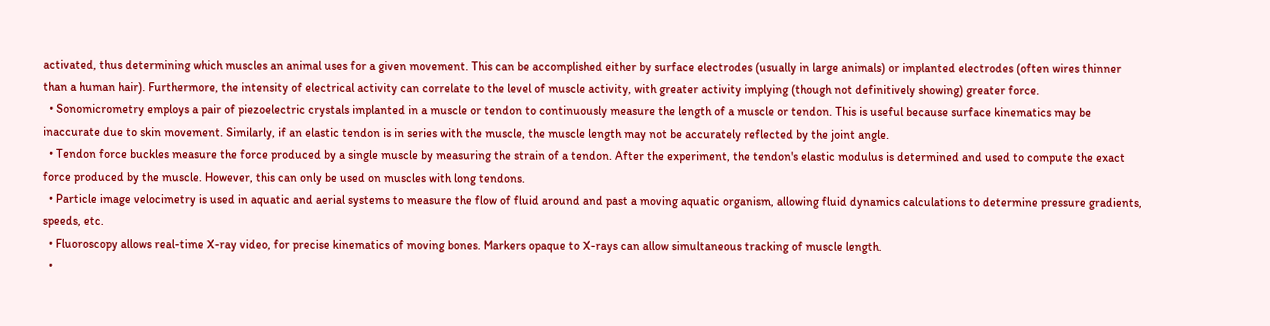activated, thus determining which muscles an animal uses for a given movement. This can be accomplished either by surface electrodes (usually in large animals) or implanted electrodes (often wires thinner than a human hair). Furthermore, the intensity of electrical activity can correlate to the level of muscle activity, with greater activity implying (though not definitively showing) greater force.
  • Sonomicrometry employs a pair of piezoelectric crystals implanted in a muscle or tendon to continuously measure the length of a muscle or tendon. This is useful because surface kinematics may be inaccurate due to skin movement. Similarly, if an elastic tendon is in series with the muscle, the muscle length may not be accurately reflected by the joint angle.
  • Tendon force buckles measure the force produced by a single muscle by measuring the strain of a tendon. After the experiment, the tendon's elastic modulus is determined and used to compute the exact force produced by the muscle. However, this can only be used on muscles with long tendons.
  • Particle image velocimetry is used in aquatic and aerial systems to measure the flow of fluid around and past a moving aquatic organism, allowing fluid dynamics calculations to determine pressure gradients, speeds, etc.
  • Fluoroscopy allows real-time X-ray video, for precise kinematics of moving bones. Markers opaque to X-rays can allow simultaneous tracking of muscle length.
  •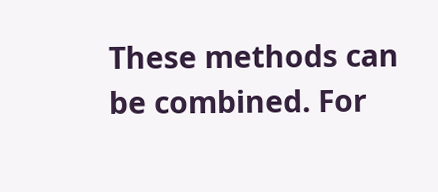These methods can be combined. For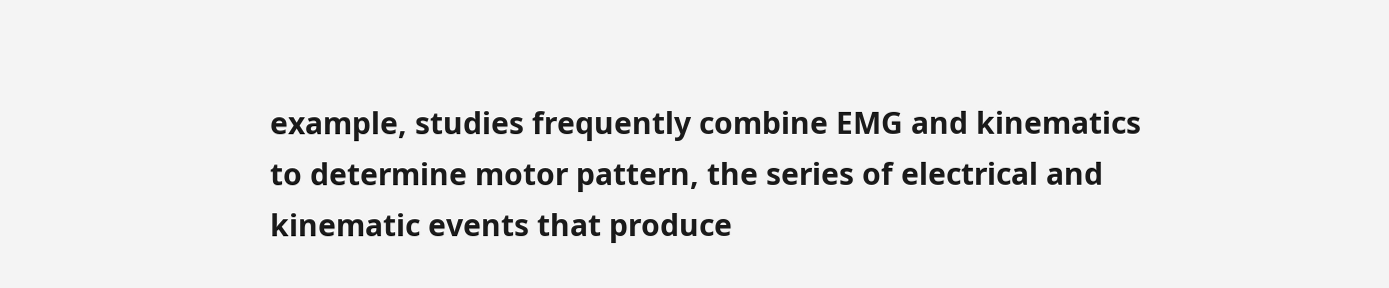example, studies frequently combine EMG and kinematics to determine motor pattern, the series of electrical and kinematic events that produce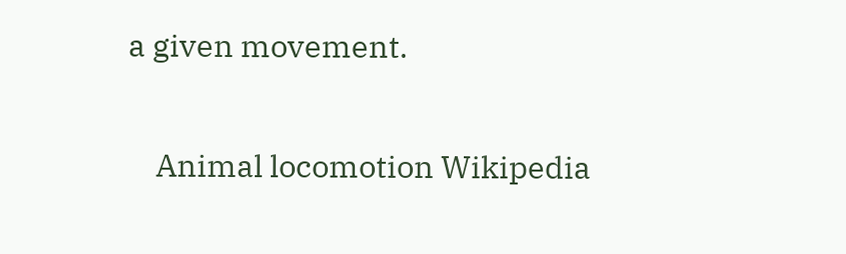a given movement.


    Animal locomotion Wikipedia